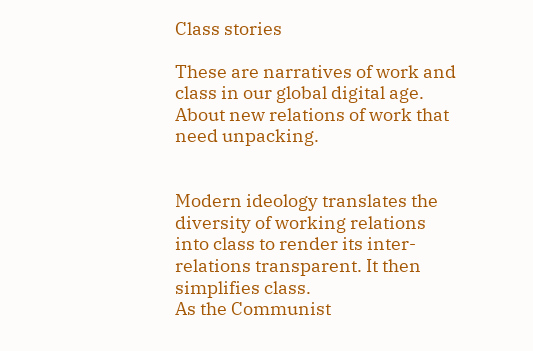Class stories

These are narratives of work and class in our global digital age. About new relations of work that need unpacking.


Modern ideology translates the diversity of working relations into class to render its inter-relations transparent. It then simplifies class.
As the Communist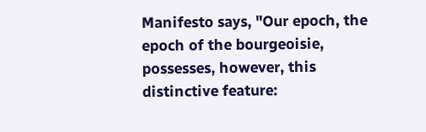Manifesto says, "Our epoch, the epoch of the bourgeoisie, possesses, however, this distinctive feature: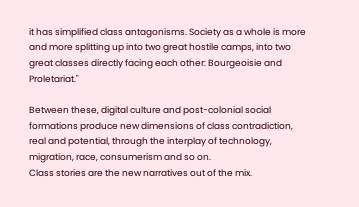it has simplified class antagonisms. Society as a whole is more and more splitting up into two great hostile camps, into two great classes directly facing each other: Bourgeoisie and Proletariat."

Between these, digital culture and post-colonial social formations produce new dimensions of class contradiction, real and potential, through the interplay of technology, migration, race, consumerism and so on.
Class stories are the new narratives out of the mix.